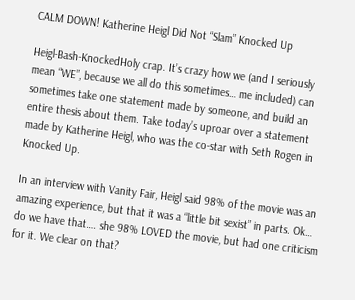CALM DOWN! Katherine Heigl Did Not “Slam” Knocked Up

Heigl-Bash-KnockedHoly crap. It’s crazy how we (and I seriously mean “WE”, because we all do this sometimes… me included) can sometimes take one statement made by someone, and build an entire thesis about them. Take today’s uproar over a statement made by Katherine Heigl, who was the co-star with Seth Rogen in Knocked Up.

In an interview with Vanity Fair, Heigl said 98% of the movie was an amazing experience, but that it was a “little bit sexist” in parts. Ok… do we have that…. she 98% LOVED the movie, but had one criticism for it. We clear on that?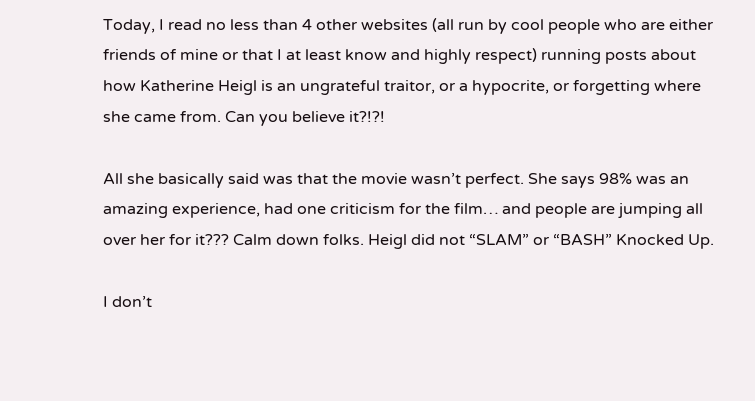Today, I read no less than 4 other websites (all run by cool people who are either friends of mine or that I at least know and highly respect) running posts about how Katherine Heigl is an ungrateful traitor, or a hypocrite, or forgetting where she came from. Can you believe it?!?!

All she basically said was that the movie wasn’t perfect. She says 98% was an amazing experience, had one criticism for the film… and people are jumping all over her for it??? Calm down folks. Heigl did not “SLAM” or “BASH” Knocked Up.

I don’t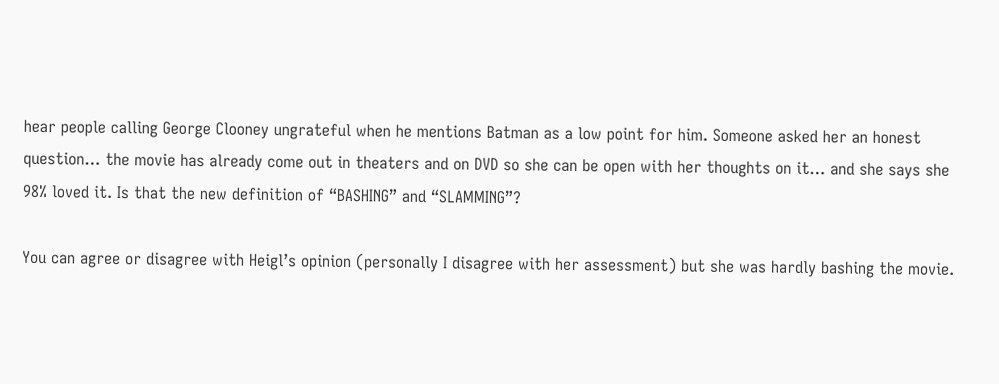hear people calling George Clooney ungrateful when he mentions Batman as a low point for him. Someone asked her an honest question… the movie has already come out in theaters and on DVD so she can be open with her thoughts on it… and she says she 98% loved it. Is that the new definition of “BASHING” and “SLAMMING”?

You can agree or disagree with Heigl’s opinion (personally I disagree with her assessment) but she was hardly bashing the movie.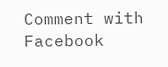Comment with Facebook